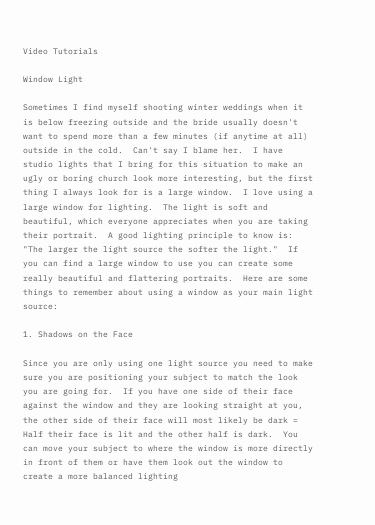Video Tutorials

Window Light

Sometimes I find myself shooting winter weddings when it is below freezing outside and the bride usually doesn't want to spend more than a few minutes (if anytime at all) outside in the cold.  Can't say I blame her.  I have studio lights that I bring for this situation to make an ugly or boring church look more interesting, but the first thing I always look for is a large window.  I love using a large window for lighting.  The light is soft and beautiful, which everyone appreciates when you are taking their portrait.  A good lighting principle to know is:  "The larger the light source the softer the light."  If you can find a large window to use you can create some really beautiful and flattering portraits.  Here are some things to remember about using a window as your main light source:

1. Shadows on the Face

Since you are only using one light source you need to make sure you are positioning your subject to match the look you are going for.  If you have one side of their face against the window and they are looking straight at you, the other side of their face will most likely be dark = Half their face is lit and the other half is dark.  You can move your subject to where the window is more directly in front of them or have them look out the window to create a more balanced lighting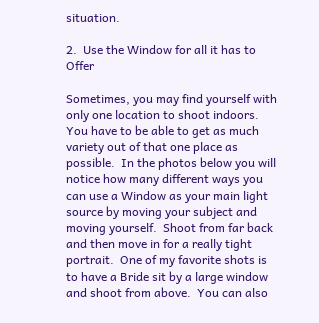situation.

2.  Use the Window for all it has to Offer

Sometimes, you may find yourself with only one location to shoot indoors.  You have to be able to get as much variety out of that one place as possible.  In the photos below you will notice how many different ways you can use a Window as your main light source by moving your subject and moving yourself.  Shoot from far back and then move in for a really tight portrait.  One of my favorite shots is to have a Bride sit by a large window and shoot from above.  You can also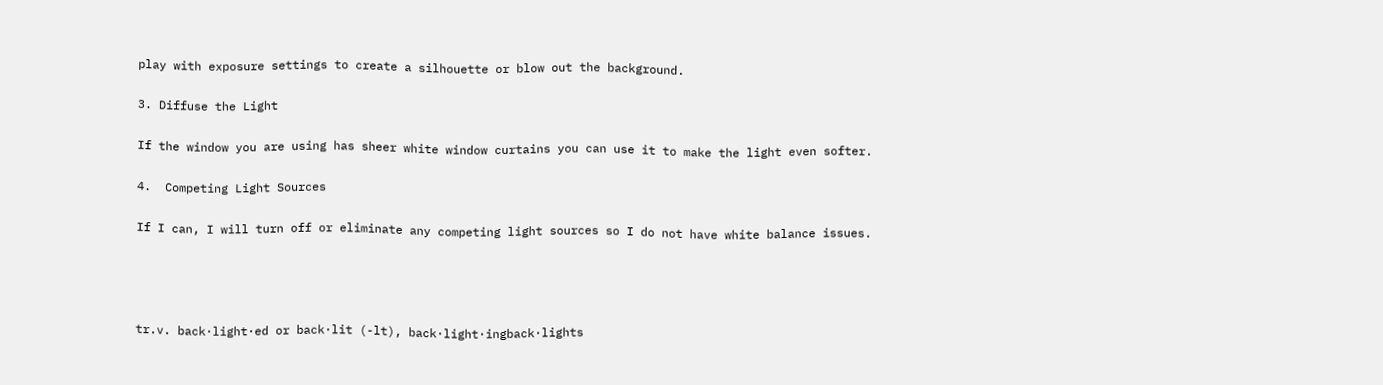play with exposure settings to create a silhouette or blow out the background.

3. Diffuse the Light

If the window you are using has sheer white window curtains you can use it to make the light even softer.

4.  Competing Light Sources

If I can, I will turn off or eliminate any competing light sources so I do not have white balance issues.




tr.v. back·light·ed or back·lit (-lt), back·light·ingback·lights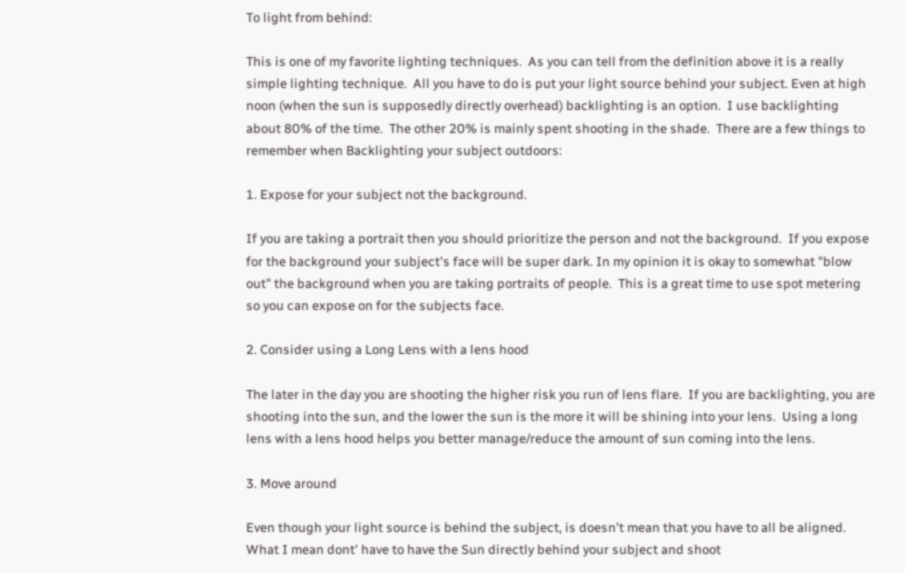To light from behind:

This is one of my favorite lighting techniques.  As you can tell from the definition above it is a really simple lighting technique.  All you have to do is put your light source behind your subject. Even at high noon (when the sun is supposedly directly overhead) backlighting is an option.  I use backlighting about 80% of the time.  The other 20% is mainly spent shooting in the shade.  There are a few things to remember when Backlighting your subject outdoors:

1. Expose for your subject not the background.

If you are taking a portrait then you should prioritize the person and not the background.  If you expose for the background your subject's face will be super dark. In my opinion it is okay to somewhat "blow out" the background when you are taking portraits of people.  This is a great time to use spot metering so you can expose on for the subjects face.

2. Consider using a Long Lens with a lens hood

The later in the day you are shooting the higher risk you run of lens flare.  If you are backlighting, you are shooting into the sun, and the lower the sun is the more it will be shining into your lens.  Using a long lens with a lens hood helps you better manage/reduce the amount of sun coming into the lens.

3. Move around

Even though your light source is behind the subject, is doesn't mean that you have to all be aligned.  What I mean dont' have to have the Sun directly behind your subject and shoot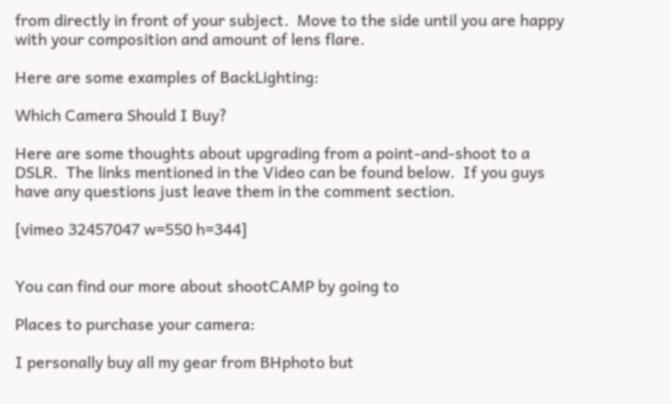from directly in front of your subject.  Move to the side until you are happy with your composition and amount of lens flare.

Here are some examples of BackLighting:

Which Camera Should I Buy?

Here are some thoughts about upgrading from a point-and-shoot to a DSLR.  The links mentioned in the Video can be found below.  If you guys have any questions just leave them in the comment section.

[vimeo 32457047 w=550 h=344]


You can find our more about shootCAMP by going to

Places to purchase your camera:

I personally buy all my gear from BHphoto but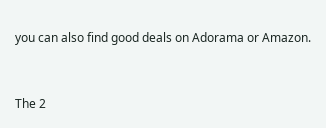you can also find good deals on Adorama or Amazon.


The 2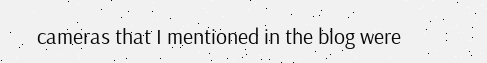cameras that I mentioned in the blog were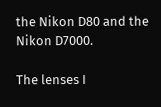the Nikon D80 and the Nikon D7000.

The lenses I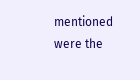mentioned were the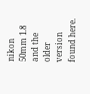nikon 50mm 1.8 and the older version found here.